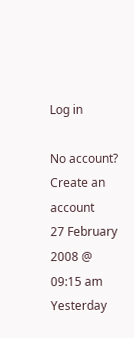Log in

No account? Create an account
27 February 2008 @ 09:15 am
Yesterday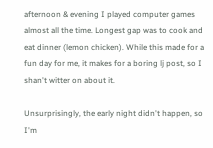afternoon & evening I played computer games almost all the time. Longest gap was to cook and eat dinner (lemon chicken). While this made for a fun day for me, it makes for a boring lj post, so I shan't witter on about it.

Unsurprisingly, the early night didn't happen, so I'm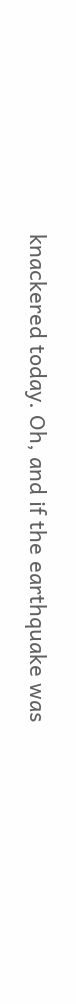knackered today. Oh, and if the earthquake was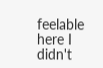feelable here I didn't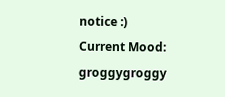notice :)
Current Mood: groggygroggy